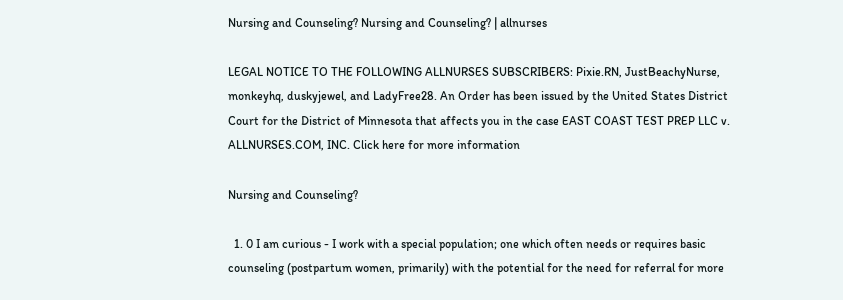Nursing and Counseling? Nursing and Counseling? | allnurses

LEGAL NOTICE TO THE FOLLOWING ALLNURSES SUBSCRIBERS: Pixie.RN, JustBeachyNurse, monkeyhq, duskyjewel, and LadyFree28. An Order has been issued by the United States District Court for the District of Minnesota that affects you in the case EAST COAST TEST PREP LLC v. ALLNURSES.COM, INC. Click here for more information

Nursing and Counseling?

  1. 0 I am curious - I work with a special population; one which often needs or requires basic counseling (postpartum women, primarily) with the potential for the need for referral for more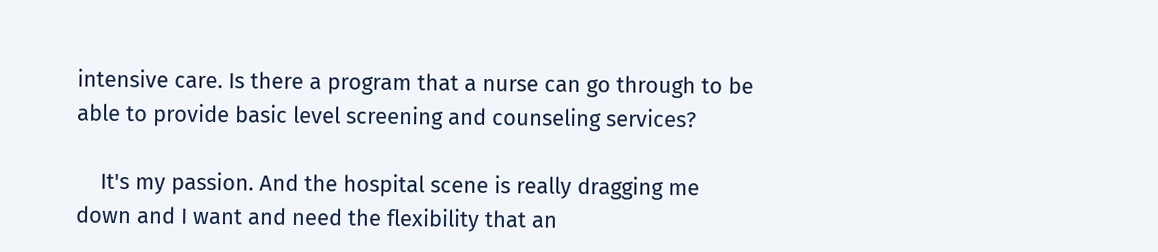intensive care. Is there a program that a nurse can go through to be able to provide basic level screening and counseling services?

    It's my passion. And the hospital scene is really dragging me down and I want and need the flexibility that an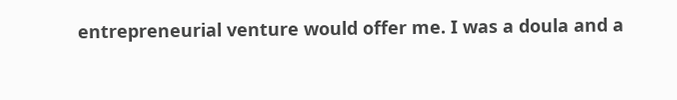entrepreneurial venture would offer me. I was a doula and a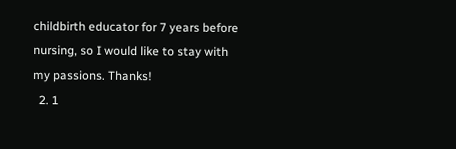childbirth educator for 7 years before nursing, so I would like to stay with my passions. Thanks!
  2. 1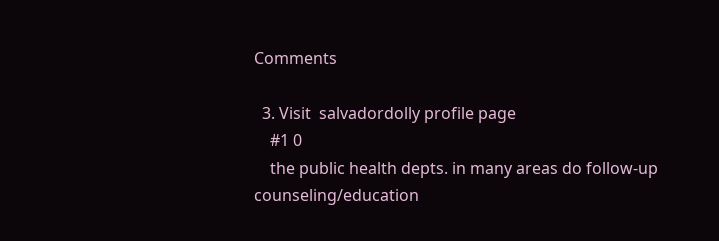Comments

  3. Visit  salvadordolly profile page
    #1 0
    the public health depts. in many areas do follow-up counseling/education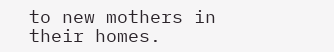to new mothers in their homes.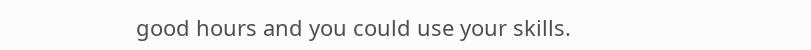good hours and you could use your skills.